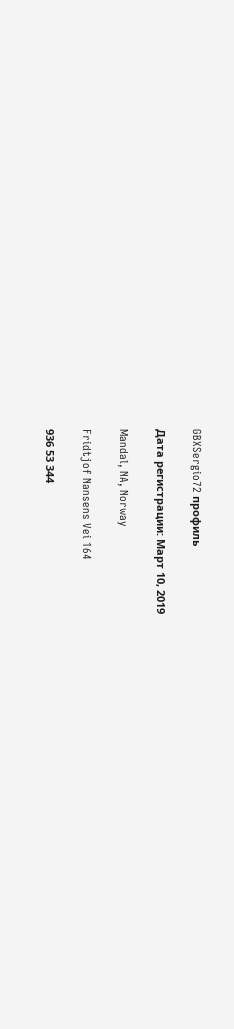GBXSergio72 профиль

Дата регистрации: Март 10, 2019

Mandal, NA, Norway

Fridtjof Nansens Vei 164

936 53 344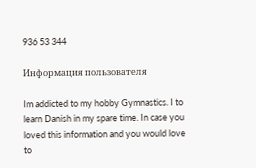936 53 344

Информация пользователя

Im addicted to my hobby Gymnastics. I to learn Danish in my spare time. In case you loved this information and you would love to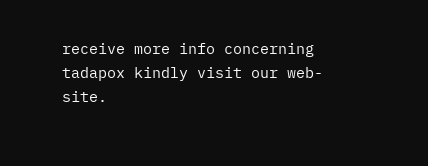receive more info concerning tadapox kindly visit our web-site.